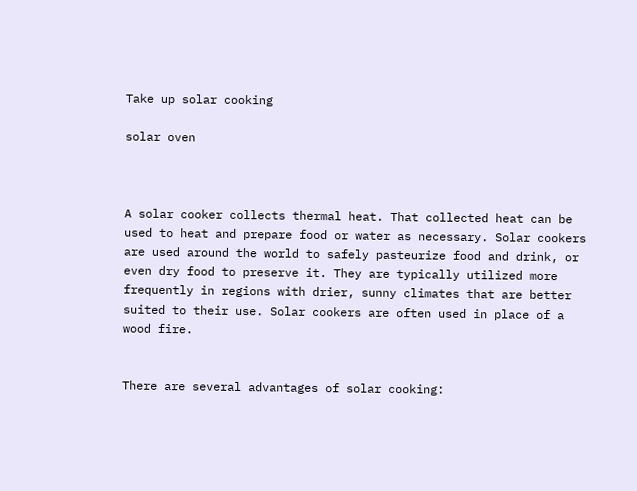Take up solar cooking

solar oven



A solar cooker collects thermal heat. That collected heat can be used to heat and prepare food or water as necessary. Solar cookers are used around the world to safely pasteurize food and drink, or even dry food to preserve it. They are typically utilized more frequently in regions with drier, sunny climates that are better suited to their use. Solar cookers are often used in place of a wood fire.


There are several advantages of solar cooking: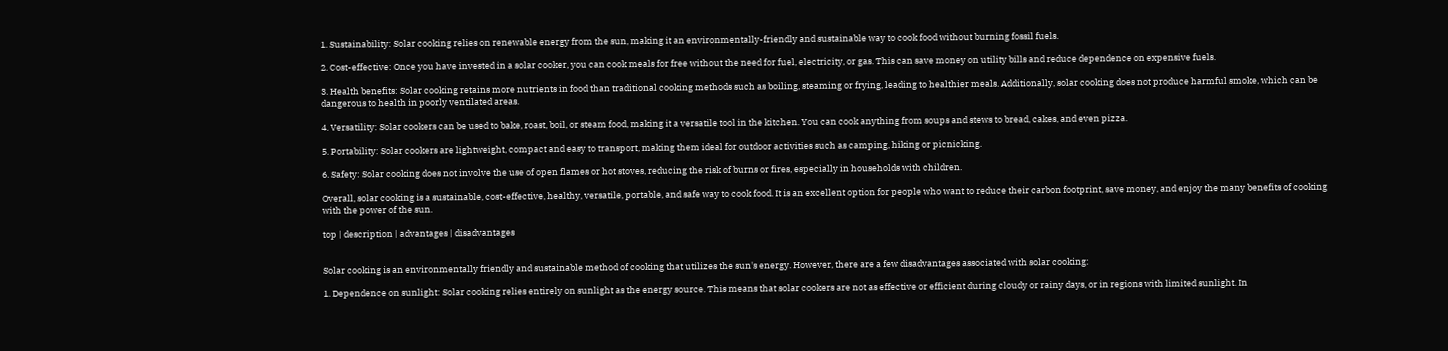1. Sustainability: Solar cooking relies on renewable energy from the sun, making it an environmentally-friendly and sustainable way to cook food without burning fossil fuels.

2. Cost-effective: Once you have invested in a solar cooker, you can cook meals for free without the need for fuel, electricity, or gas. This can save money on utility bills and reduce dependence on expensive fuels.

3. Health benefits: Solar cooking retains more nutrients in food than traditional cooking methods such as boiling, steaming or frying, leading to healthier meals. Additionally, solar cooking does not produce harmful smoke, which can be dangerous to health in poorly ventilated areas.

4. Versatility: Solar cookers can be used to bake, roast, boil, or steam food, making it a versatile tool in the kitchen. You can cook anything from soups and stews to bread, cakes, and even pizza.

5. Portability: Solar cookers are lightweight, compact and easy to transport, making them ideal for outdoor activities such as camping, hiking or picnicking.

6. Safety: Solar cooking does not involve the use of open flames or hot stoves, reducing the risk of burns or fires, especially in households with children.

Overall, solar cooking is a sustainable, cost-effective, healthy, versatile, portable, and safe way to cook food. It is an excellent option for people who want to reduce their carbon footprint, save money, and enjoy the many benefits of cooking with the power of the sun.

top | description | advantages | disadvantages


Solar cooking is an environmentally friendly and sustainable method of cooking that utilizes the sun's energy. However, there are a few disadvantages associated with solar cooking:

1. Dependence on sunlight: Solar cooking relies entirely on sunlight as the energy source. This means that solar cookers are not as effective or efficient during cloudy or rainy days, or in regions with limited sunlight. In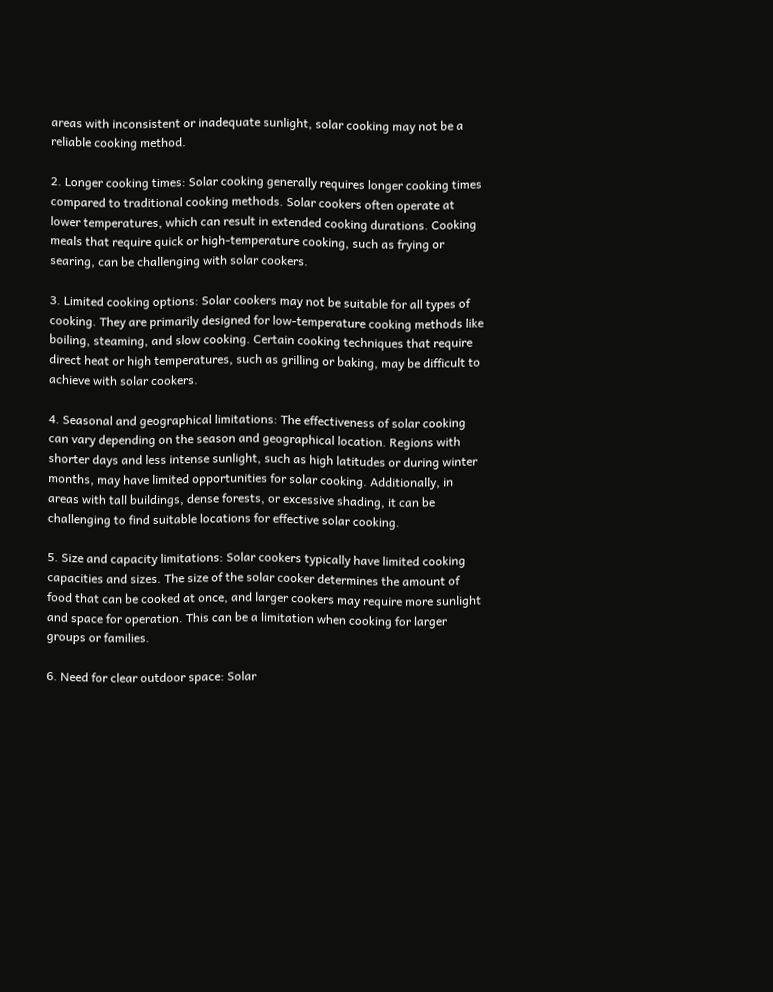areas with inconsistent or inadequate sunlight, solar cooking may not be a reliable cooking method.

2. Longer cooking times: Solar cooking generally requires longer cooking times compared to traditional cooking methods. Solar cookers often operate at lower temperatures, which can result in extended cooking durations. Cooking meals that require quick or high-temperature cooking, such as frying or searing, can be challenging with solar cookers.

3. Limited cooking options: Solar cookers may not be suitable for all types of cooking. They are primarily designed for low-temperature cooking methods like boiling, steaming, and slow cooking. Certain cooking techniques that require direct heat or high temperatures, such as grilling or baking, may be difficult to achieve with solar cookers.

4. Seasonal and geographical limitations: The effectiveness of solar cooking can vary depending on the season and geographical location. Regions with shorter days and less intense sunlight, such as high latitudes or during winter months, may have limited opportunities for solar cooking. Additionally, in areas with tall buildings, dense forests, or excessive shading, it can be challenging to find suitable locations for effective solar cooking.

5. Size and capacity limitations: Solar cookers typically have limited cooking capacities and sizes. The size of the solar cooker determines the amount of food that can be cooked at once, and larger cookers may require more sunlight and space for operation. This can be a limitation when cooking for larger groups or families.

6. Need for clear outdoor space: Solar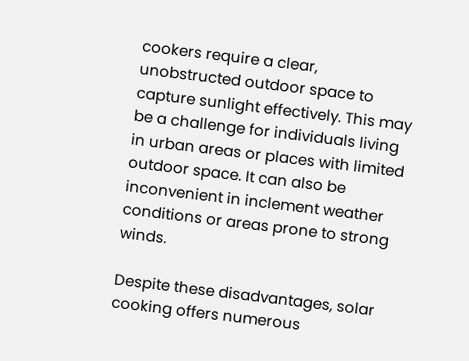cookers require a clear, unobstructed outdoor space to capture sunlight effectively. This may be a challenge for individuals living in urban areas or places with limited outdoor space. It can also be inconvenient in inclement weather conditions or areas prone to strong winds.

Despite these disadvantages, solar cooking offers numerous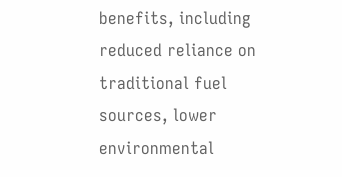benefits, including reduced reliance on traditional fuel sources, lower environmental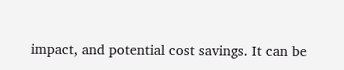impact, and potential cost savings. It can be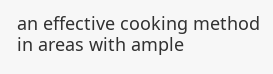an effective cooking method in areas with ample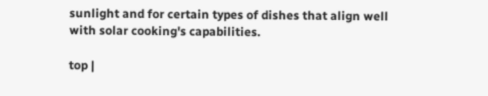sunlight and for certain types of dishes that align well with solar cooking's capabilities.

top |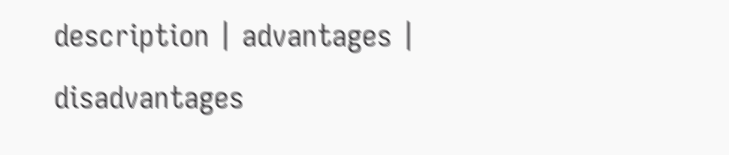description | advantages | disadvantages